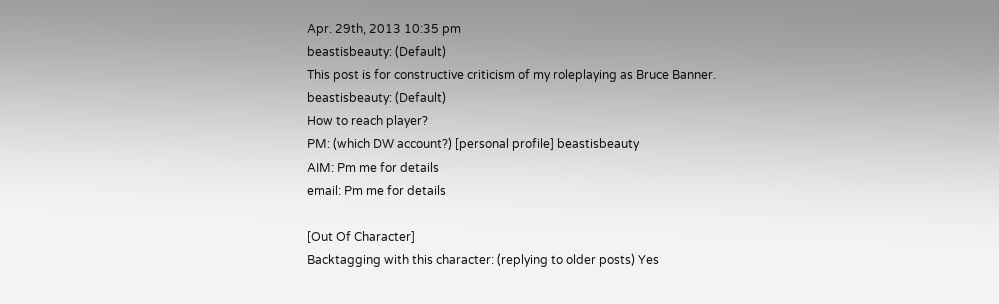Apr. 29th, 2013 10:35 pm
beastisbeauty: (Default)
This post is for constructive criticism of my roleplaying as Bruce Banner.
beastisbeauty: (Default)
How to reach player?
PM: (which DW account?) [personal profile] beastisbeauty
AIM: Pm me for details
email: Pm me for details

[Out Of Character]
Backtagging with this character: (replying to older posts) Yes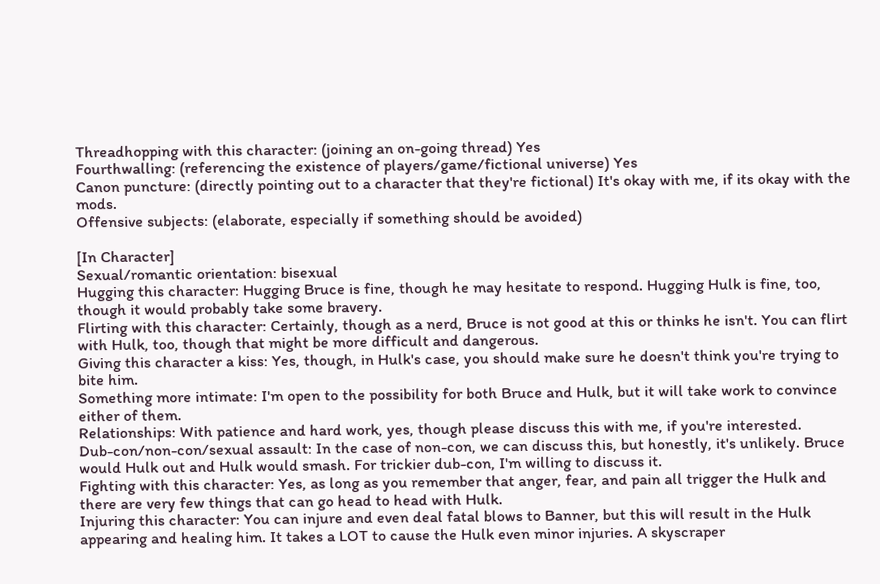Threadhopping with this character: (joining an on-going thread) Yes
Fourthwalling: (referencing the existence of players/game/fictional universe) Yes
Canon puncture: (directly pointing out to a character that they're fictional) It's okay with me, if its okay with the mods.
Offensive subjects: (elaborate, especially if something should be avoided)

[In Character]
Sexual/romantic orientation: bisexual
Hugging this character: Hugging Bruce is fine, though he may hesitate to respond. Hugging Hulk is fine, too, though it would probably take some bravery.
Flirting with this character: Certainly, though as a nerd, Bruce is not good at this or thinks he isn't. You can flirt with Hulk, too, though that might be more difficult and dangerous.
Giving this character a kiss: Yes, though, in Hulk's case, you should make sure he doesn't think you're trying to bite him.
Something more intimate: I'm open to the possibility for both Bruce and Hulk, but it will take work to convince either of them.
Relationships: With patience and hard work, yes, though please discuss this with me, if you're interested.
Dub-con/non-con/sexual assault: In the case of non-con, we can discuss this, but honestly, it's unlikely. Bruce would Hulk out and Hulk would smash. For trickier dub-con, I'm willing to discuss it.
Fighting with this character: Yes, as long as you remember that anger, fear, and pain all trigger the Hulk and there are very few things that can go head to head with Hulk.
Injuring this character: You can injure and even deal fatal blows to Banner, but this will result in the Hulk appearing and healing him. It takes a LOT to cause the Hulk even minor injuries. A skyscraper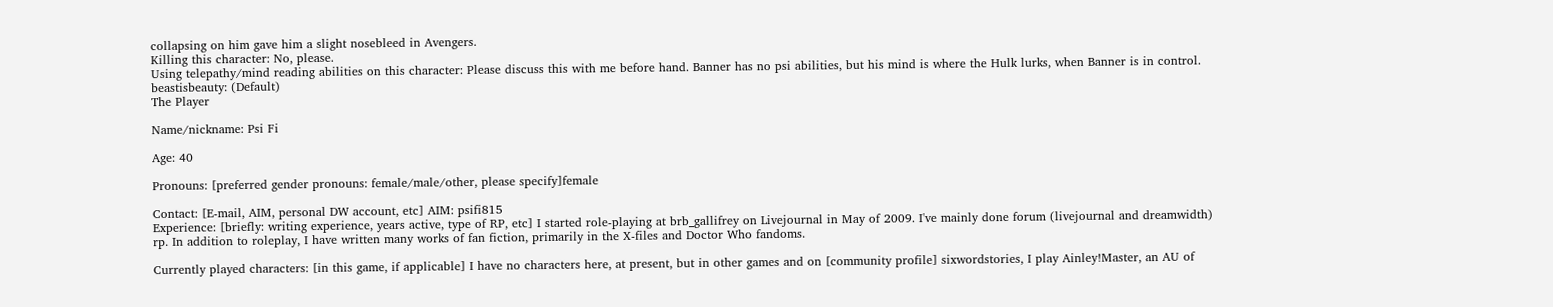collapsing on him gave him a slight nosebleed in Avengers.
Killing this character: No, please.
Using telepathy/mind reading abilities on this character: Please discuss this with me before hand. Banner has no psi abilities, but his mind is where the Hulk lurks, when Banner is in control.
beastisbeauty: (Default)
The Player

Name/nickname: Psi Fi

Age: 40

Pronouns: [preferred gender pronouns: female/male/other, please specify]female

Contact: [E-mail, AIM, personal DW account, etc] AIM: psifi815
Experience: [briefly: writing experience, years active, type of RP, etc] I started role-playing at brb_gallifrey on Livejournal in May of 2009. I've mainly done forum (livejournal and dreamwidth) rp. In addition to roleplay, I have written many works of fan fiction, primarily in the X-files and Doctor Who fandoms.

Currently played characters: [in this game, if applicable] I have no characters here, at present, but in other games and on [community profile] sixwordstories, I play Ainley!Master, an AU of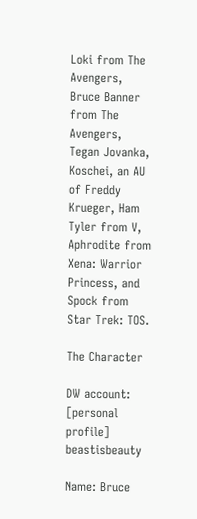Loki from The Avengers, Bruce Banner from The Avengers, Tegan Jovanka, Koschei, an AU of Freddy Krueger, Ham Tyler from V, Aphrodite from Xena: Warrior Princess, and Spock from Star Trek: TOS.

The Character

DW account: [personal profile] beastisbeauty

Name: Bruce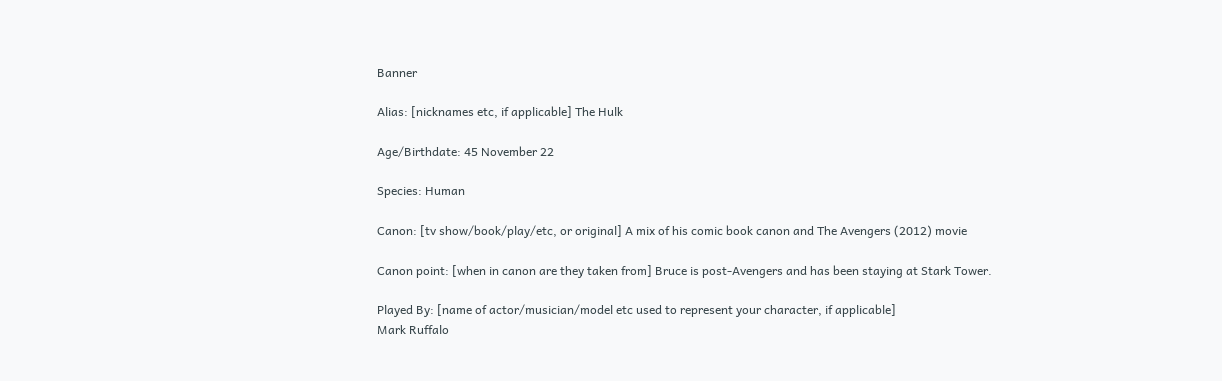Banner

Alias: [nicknames etc, if applicable] The Hulk

Age/Birthdate: 45 November 22

Species: Human

Canon: [tv show/book/play/etc, or original] A mix of his comic book canon and The Avengers (2012) movie

Canon point: [when in canon are they taken from] Bruce is post-Avengers and has been staying at Stark Tower.

Played By: [name of actor/musician/model etc used to represent your character, if applicable]
Mark Ruffalo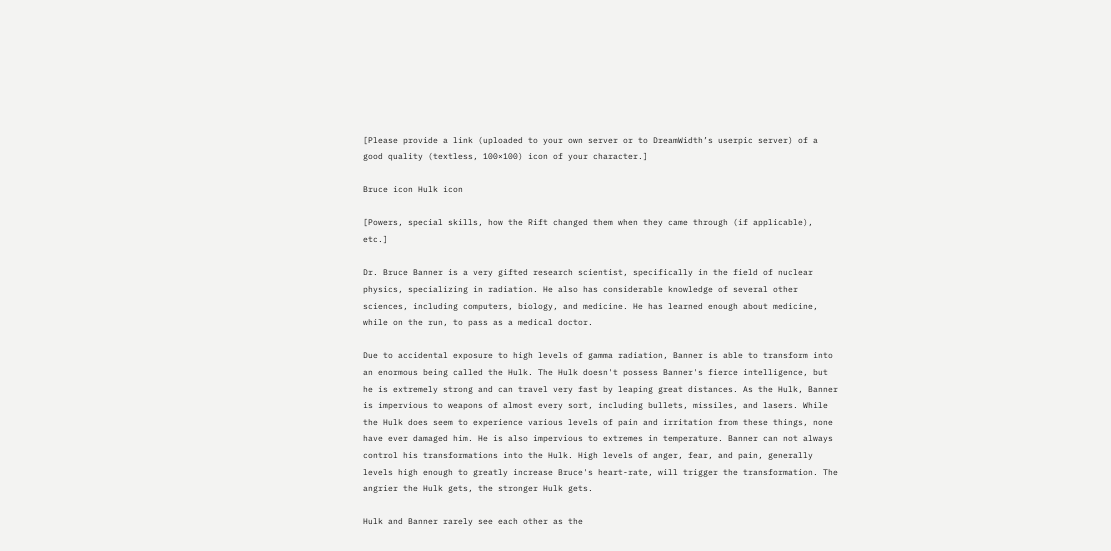[Please provide a link (uploaded to your own server or to DreamWidth’s userpic server) of a good quality (textless, 100×100) icon of your character.]

Bruce icon Hulk icon

[Powers, special skills, how the Rift changed them when they came through (if applicable), etc.]

Dr. Bruce Banner is a very gifted research scientist, specifically in the field of nuclear physics, specializing in radiation. He also has considerable knowledge of several other sciences, including computers, biology, and medicine. He has learned enough about medicine, while on the run, to pass as a medical doctor.

Due to accidental exposure to high levels of gamma radiation, Banner is able to transform into an enormous being called the Hulk. The Hulk doesn't possess Banner's fierce intelligence, but he is extremely strong and can travel very fast by leaping great distances. As the Hulk, Banner is impervious to weapons of almost every sort, including bullets, missiles, and lasers. While the Hulk does seem to experience various levels of pain and irritation from these things, none have ever damaged him. He is also impervious to extremes in temperature. Banner can not always control his transformations into the Hulk. High levels of anger, fear, and pain, generally levels high enough to greatly increase Bruce's heart-rate, will trigger the transformation. The angrier the Hulk gets, the stronger Hulk gets.

Hulk and Banner rarely see each other as the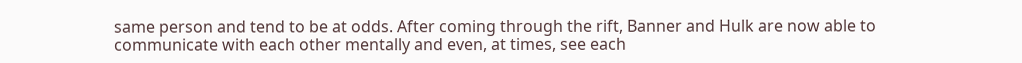same person and tend to be at odds. After coming through the rift, Banner and Hulk are now able to communicate with each other mentally and even, at times, see each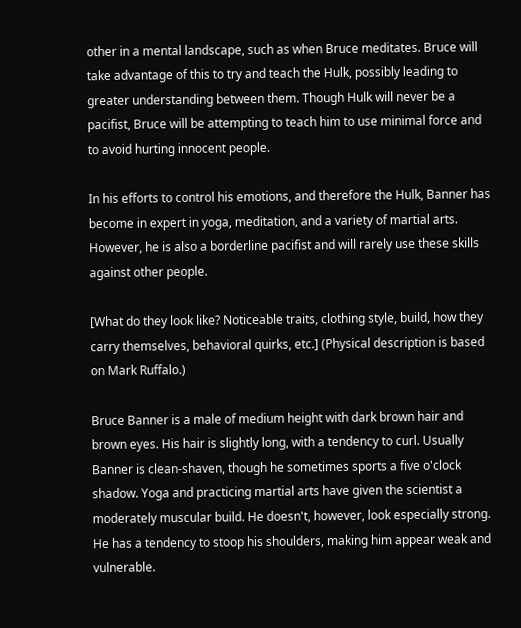other in a mental landscape, such as when Bruce meditates. Bruce will take advantage of this to try and teach the Hulk, possibly leading to greater understanding between them. Though Hulk will never be a pacifist, Bruce will be attempting to teach him to use minimal force and to avoid hurting innocent people.

In his efforts to control his emotions, and therefore the Hulk, Banner has become in expert in yoga, meditation, and a variety of martial arts. However, he is also a borderline pacifist and will rarely use these skills against other people.

[What do they look like? Noticeable traits, clothing style, build, how they carry themselves, behavioral quirks, etc.] (Physical description is based on Mark Ruffalo.)

Bruce Banner is a male of medium height with dark brown hair and brown eyes. His hair is slightly long, with a tendency to curl. Usually Banner is clean-shaven, though he sometimes sports a five o'clock shadow. Yoga and practicing martial arts have given the scientist a moderately muscular build. He doesn't, however, look especially strong. He has a tendency to stoop his shoulders, making him appear weak and vulnerable.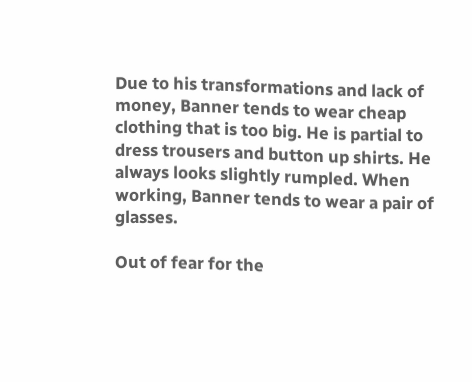Due to his transformations and lack of money, Banner tends to wear cheap clothing that is too big. He is partial to dress trousers and button up shirts. He always looks slightly rumpled. When working, Banner tends to wear a pair of glasses.

Out of fear for the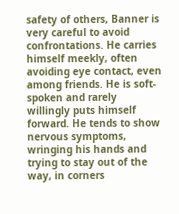safety of others, Banner is very careful to avoid confrontations. He carries himself meekly, often avoiding eye contact, even among friends. He is soft-spoken and rarely willingly puts himself forward. He tends to show nervous symptoms, wringing his hands and trying to stay out of the way, in corners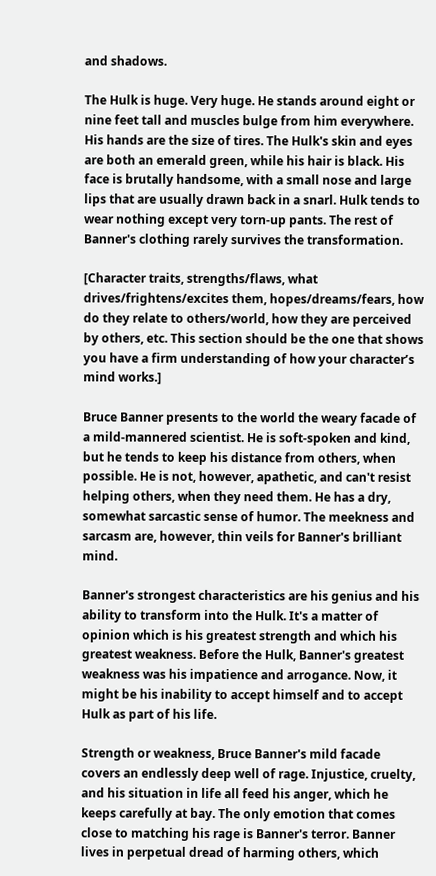and shadows.

The Hulk is huge. Very huge. He stands around eight or nine feet tall and muscles bulge from him everywhere. His hands are the size of tires. The Hulk's skin and eyes are both an emerald green, while his hair is black. His face is brutally handsome, with a small nose and large lips that are usually drawn back in a snarl. Hulk tends to wear nothing except very torn-up pants. The rest of Banner's clothing rarely survives the transformation.

[Character traits, strengths/flaws, what drives/frightens/excites them, hopes/dreams/fears, how do they relate to others/world, how they are perceived by others, etc. This section should be the one that shows you have a firm understanding of how your character’s mind works.]

Bruce Banner presents to the world the weary facade of a mild-mannered scientist. He is soft-spoken and kind, but he tends to keep his distance from others, when possible. He is not, however, apathetic, and can't resist helping others, when they need them. He has a dry, somewhat sarcastic sense of humor. The meekness and sarcasm are, however, thin veils for Banner's brilliant mind.

Banner's strongest characteristics are his genius and his ability to transform into the Hulk. It's a matter of opinion which is his greatest strength and which his greatest weakness. Before the Hulk, Banner's greatest weakness was his impatience and arrogance. Now, it might be his inability to accept himself and to accept Hulk as part of his life.

Strength or weakness, Bruce Banner's mild facade covers an endlessly deep well of rage. Injustice, cruelty, and his situation in life all feed his anger, which he keeps carefully at bay. The only emotion that comes close to matching his rage is Banner's terror. Banner lives in perpetual dread of harming others, which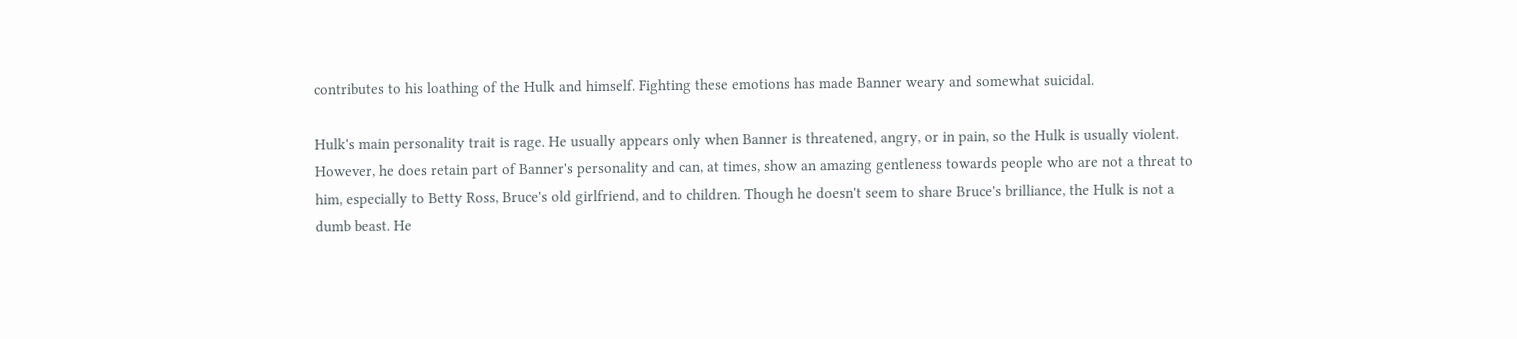contributes to his loathing of the Hulk and himself. Fighting these emotions has made Banner weary and somewhat suicidal.

Hulk's main personality trait is rage. He usually appears only when Banner is threatened, angry, or in pain, so the Hulk is usually violent. However, he does retain part of Banner's personality and can, at times, show an amazing gentleness towards people who are not a threat to him, especially to Betty Ross, Bruce's old girlfriend, and to children. Though he doesn't seem to share Bruce's brilliance, the Hulk is not a dumb beast. He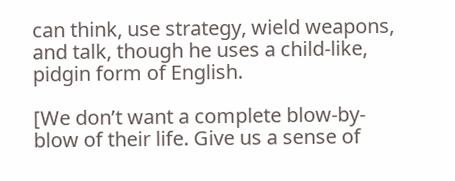can think, use strategy, wield weapons, and talk, though he uses a child-like, pidgin form of English.

[We don’t want a complete blow-by-blow of their life. Give us a sense of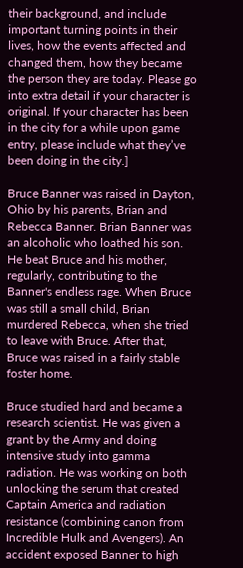their background, and include important turning points in their lives, how the events affected and changed them, how they became the person they are today. Please go into extra detail if your character is original. If your character has been in the city for a while upon game entry, please include what they’ve been doing in the city.]

Bruce Banner was raised in Dayton, Ohio by his parents, Brian and Rebecca Banner. Brian Banner was an alcoholic who loathed his son. He beat Bruce and his mother, regularly, contributing to the Banner's endless rage. When Bruce was still a small child, Brian murdered Rebecca, when she tried to leave with Bruce. After that, Bruce was raised in a fairly stable foster home.

Bruce studied hard and became a research scientist. He was given a grant by the Army and doing intensive study into gamma radiation. He was working on both unlocking the serum that created Captain America and radiation resistance (combining canon from Incredible Hulk and Avengers). An accident exposed Banner to high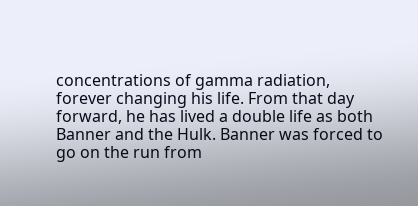concentrations of gamma radiation, forever changing his life. From that day forward, he has lived a double life as both Banner and the Hulk. Banner was forced to go on the run from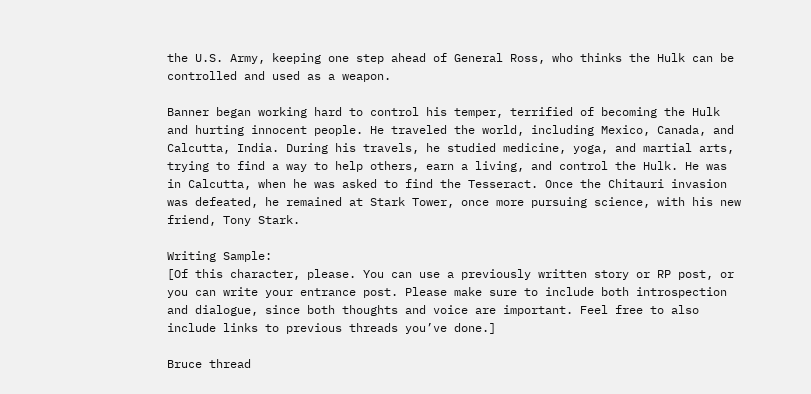the U.S. Army, keeping one step ahead of General Ross, who thinks the Hulk can be controlled and used as a weapon.

Banner began working hard to control his temper, terrified of becoming the Hulk and hurting innocent people. He traveled the world, including Mexico, Canada, and Calcutta, India. During his travels, he studied medicine, yoga, and martial arts, trying to find a way to help others, earn a living, and control the Hulk. He was in Calcutta, when he was asked to find the Tesseract. Once the Chitauri invasion was defeated, he remained at Stark Tower, once more pursuing science, with his new friend, Tony Stark.

Writing Sample:
[Of this character, please. You can use a previously written story or RP post, or you can write your entrance post. Please make sure to include both introspection and dialogue, since both thoughts and voice are important. Feel free to also include links to previous threads you’ve done.]

Bruce thread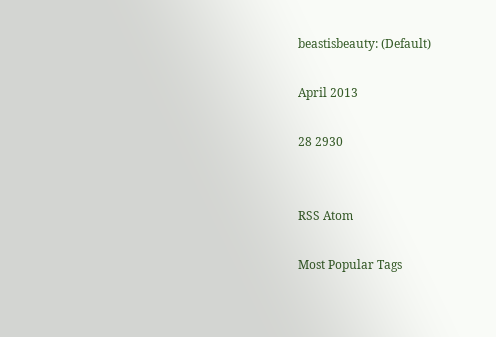beastisbeauty: (Default)

April 2013

28 2930


RSS Atom

Most Popular Tags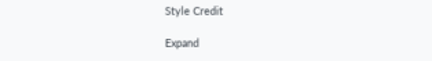Style Credit

Expand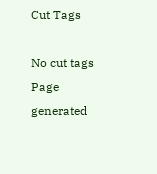Cut Tags

No cut tags
Page generated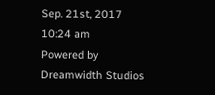Sep. 21st, 2017 10:24 am
Powered by Dreamwidth Studios